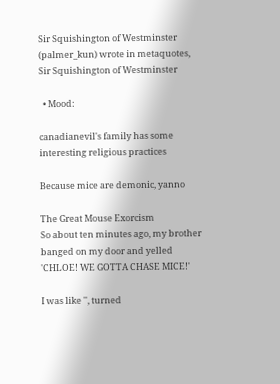Sir Squishington of Westminster (palmer_kun) wrote in metaquotes,
Sir Squishington of Westminster

  • Mood:

canadianevil's family has some interesting religious practices

Because mice are demonic, yanno

The Great Mouse Exorcism
So about ten minutes ago, my brother banged on my door and yelled 'CHLOE! WE GOTTA CHASE MICE!'

I was like '', turned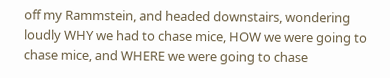off my Rammstein, and headed downstairs, wondering loudly WHY we had to chase mice, HOW we were going to chase mice, and WHERE we were going to chase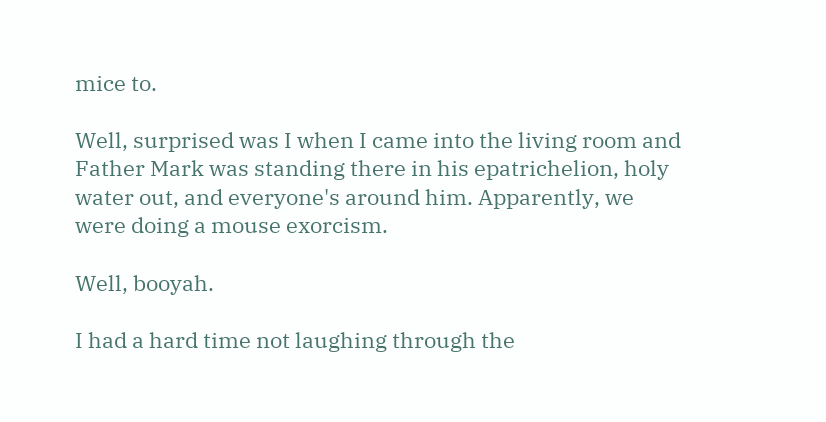mice to.

Well, surprised was I when I came into the living room and Father Mark was standing there in his epatrichelion, holy water out, and everyone's around him. Apparently, we were doing a mouse exorcism.

Well, booyah.

I had a hard time not laughing through the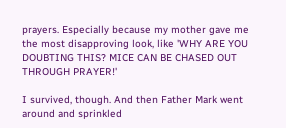prayers. Especially because my mother gave me the most disapproving look, like 'WHY ARE YOU DOUBTING THIS? MICE CAN BE CHASED OUT THROUGH PRAYER!'

I survived, though. And then Father Mark went around and sprinkled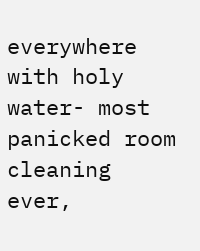everywhere with holy water- most panicked room cleaning ever,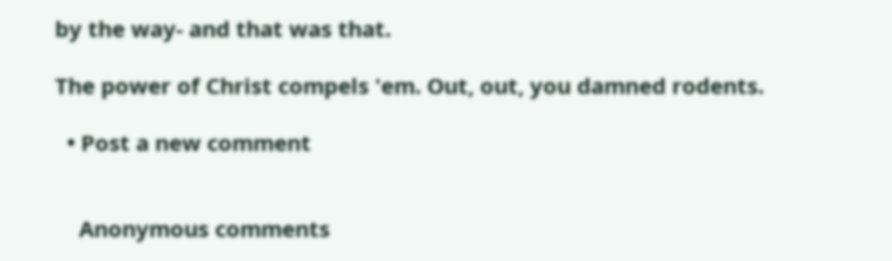by the way- and that was that.

The power of Christ compels 'em. Out, out, you damned rodents.

  • Post a new comment


    Anonymous comments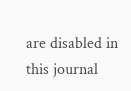are disabled in this journal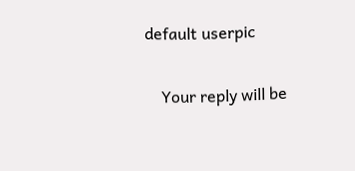default userpic

    Your reply will be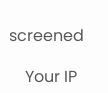screened

    Your IP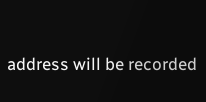address will be recorded